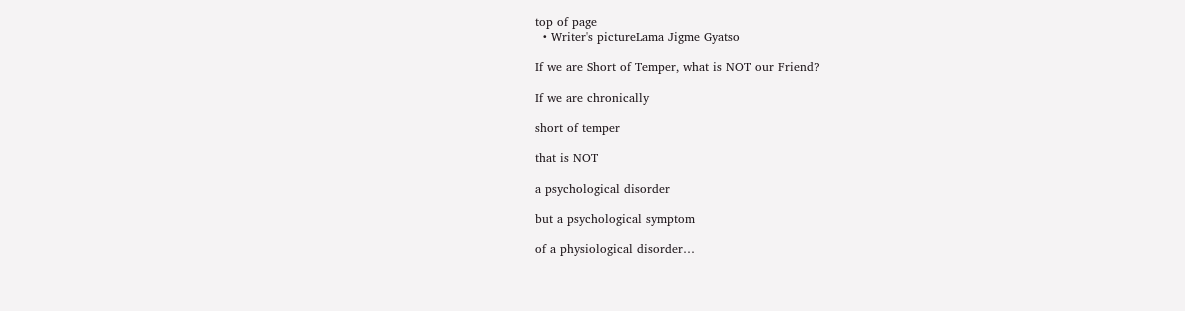top of page
  • Writer's pictureLama Jigme Gyatso

If we are Short of Temper, what is NOT our Friend?

If we are chronically

short of temper

that is NOT

a psychological disorder

but a psychological symptom

of a physiological disorder…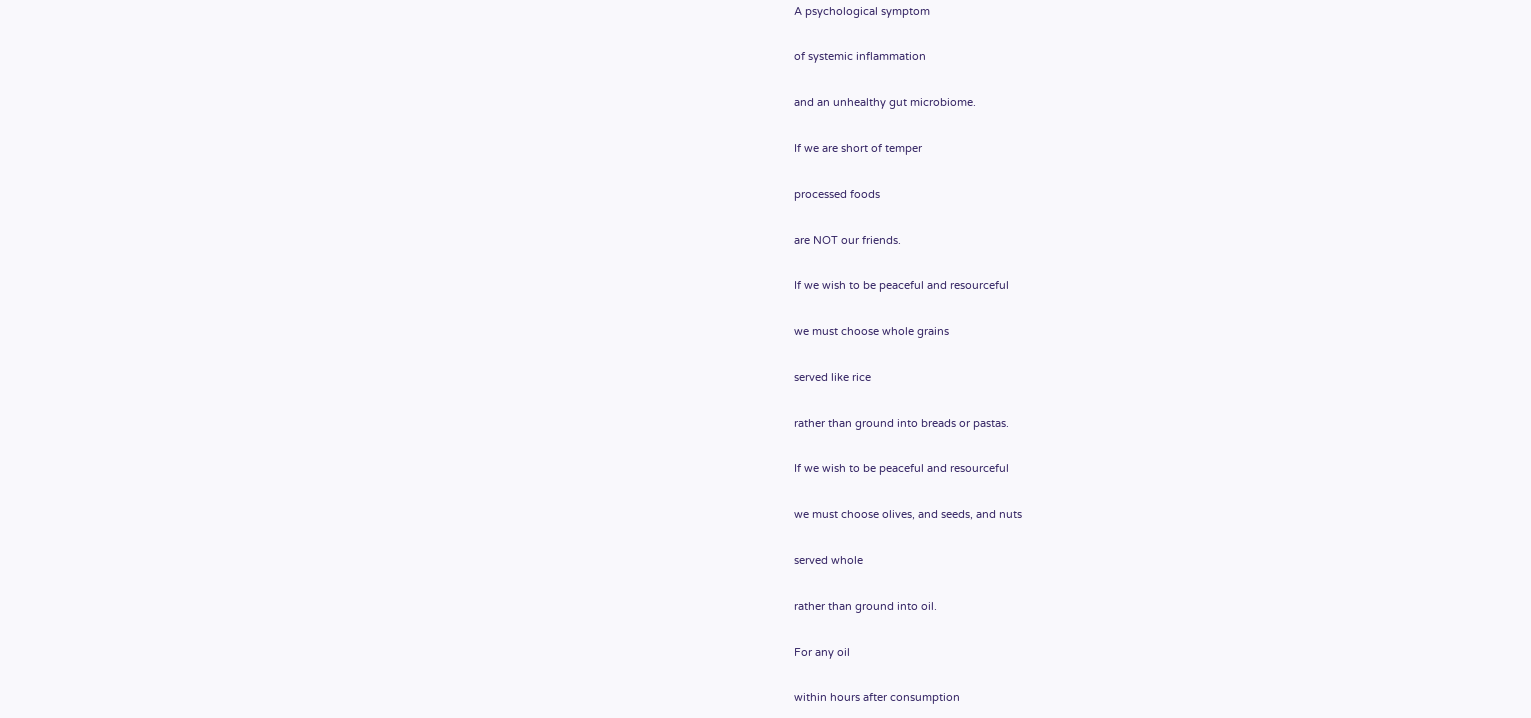A psychological symptom

of systemic inflammation

and an unhealthy gut microbiome.

If we are short of temper

processed foods

are NOT our friends.

If we wish to be peaceful and resourceful

we must choose whole grains

served like rice

rather than ground into breads or pastas.

If we wish to be peaceful and resourceful

we must choose olives, and seeds, and nuts

served whole

rather than ground into oil.

For any oil

within hours after consumption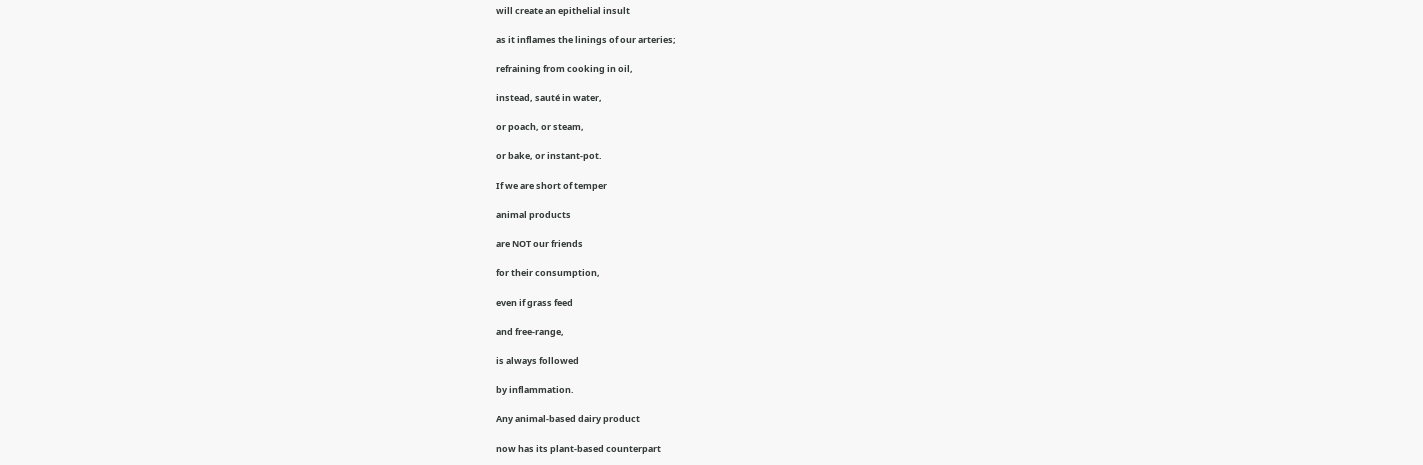will create an epithelial insult

as it inflames the linings of our arteries;

refraining from cooking in oil,

instead, sauté in water,

or poach, or steam,

or bake, or instant-pot.

If we are short of temper

animal products

are NOT our friends

for their consumption,

even if grass feed

and free-range,

is always followed

by inflammation.

Any animal-based dairy product

now has its plant-based counterpart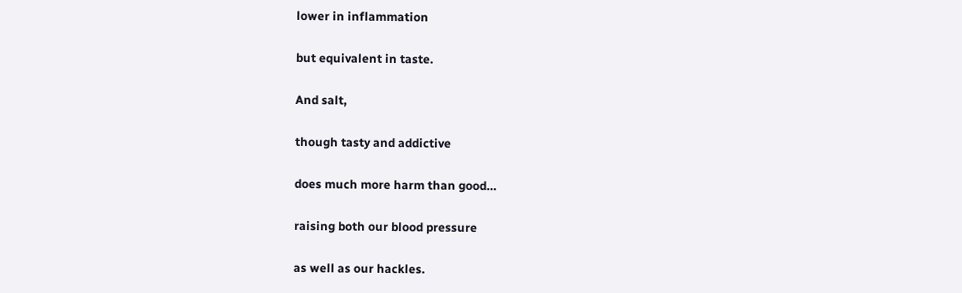lower in inflammation

but equivalent in taste.

And salt,

though tasty and addictive

does much more harm than good…

raising both our blood pressure

as well as our hackles.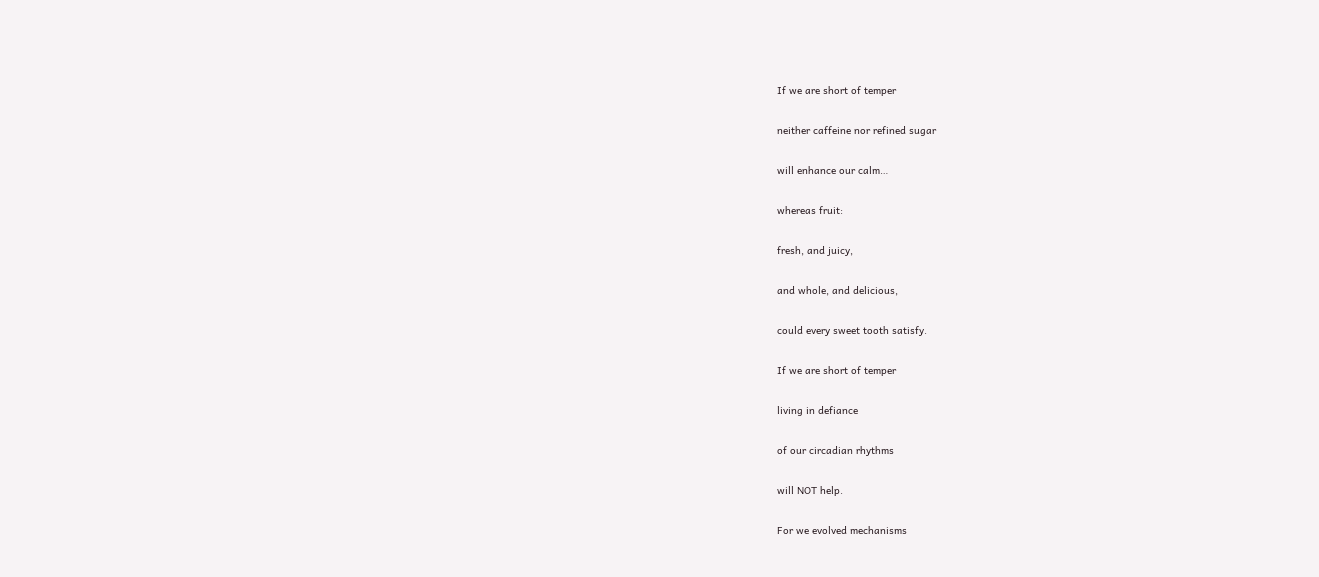If we are short of temper

neither caffeine nor refined sugar

will enhance our calm…

whereas fruit:

fresh, and juicy,

and whole, and delicious,

could every sweet tooth satisfy.

If we are short of temper

living in defiance

of our circadian rhythms

will NOT help.

For we evolved mechanisms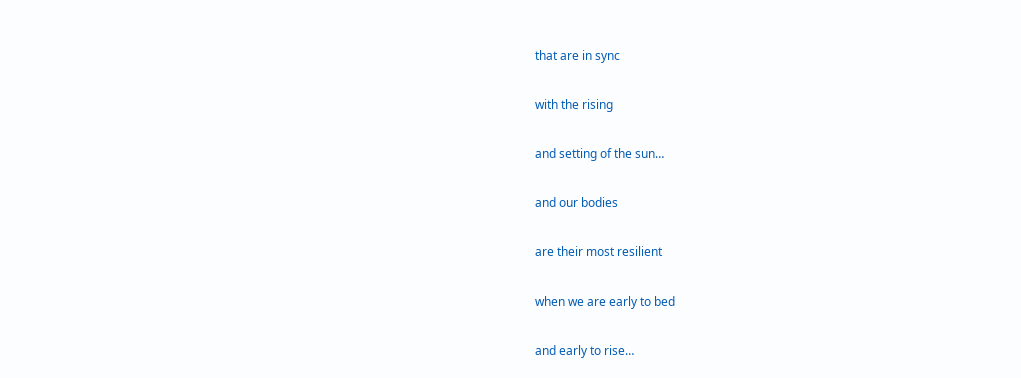that are in sync

with the rising

and setting of the sun…

and our bodies

are their most resilient

when we are early to bed

and early to rise…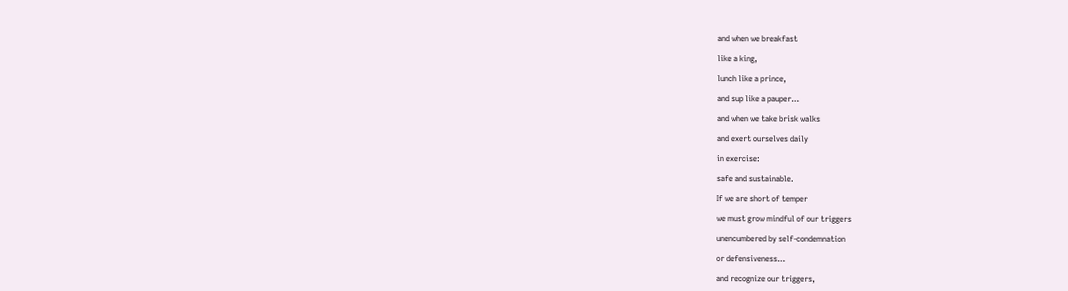and when we breakfast

like a king,

lunch like a prince,

and sup like a pauper…

and when we take brisk walks

and exert ourselves daily

in exercise:

safe and sustainable.

If we are short of temper

we must grow mindful of our triggers

unencumbered by self-condemnation

or defensiveness…

and recognize our triggers,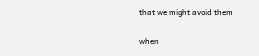that we might avoid them

when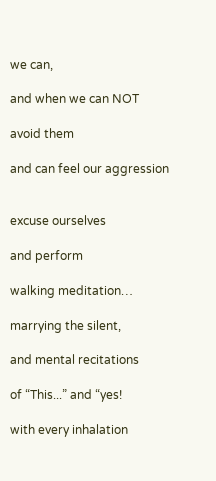we can,

and when we can NOT

avoid them

and can feel our aggression


excuse ourselves

and perform

walking meditation…

marrying the silent,

and mental recitations

of “This...” and “yes!

with every inhalation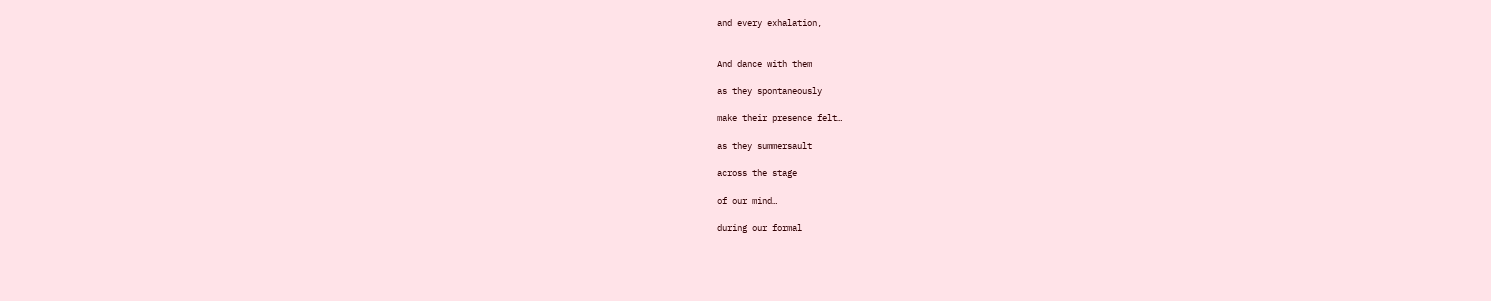and every exhalation,


And dance with them

as they spontaneously

make their presence felt…

as they summersault

across the stage

of our mind…

during our formal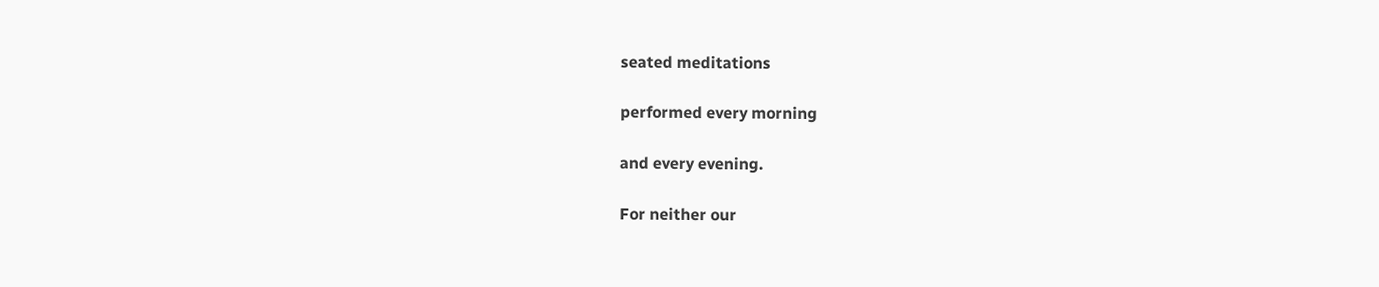seated meditations

performed every morning

and every evening.

For neither our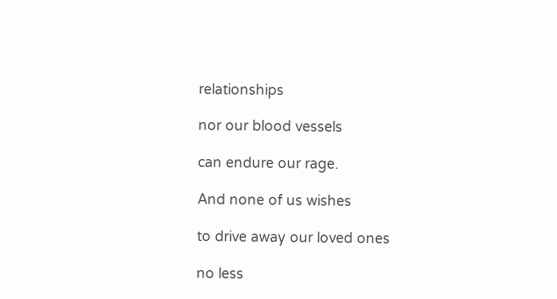relationships

nor our blood vessels

can endure our rage.

And none of us wishes

to drive away our loved ones

no less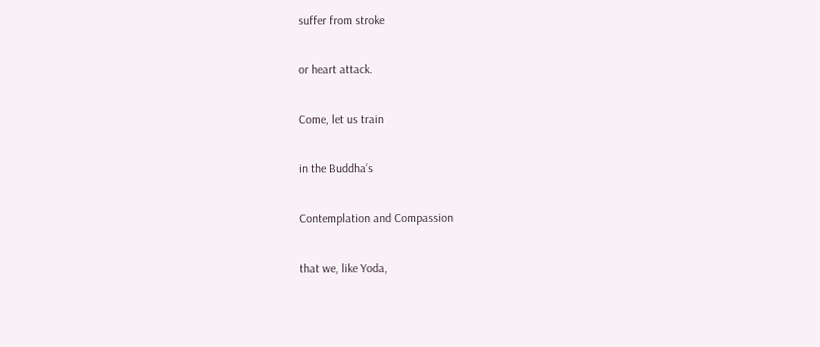suffer from stroke

or heart attack.

Come, let us train

in the Buddha’s

Contemplation and Compassion

that we, like Yoda,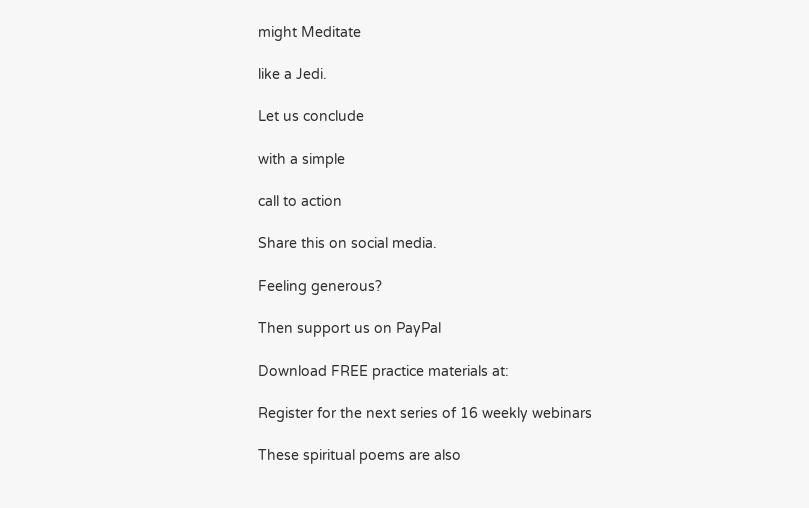might Meditate

like a Jedi.

Let us conclude

with a simple

call to action

Share this on social media.

Feeling generous?

Then support us on PayPal

Download FREE practice materials at:

Register for the next series of 16 weekly webinars

These spiritual poems are also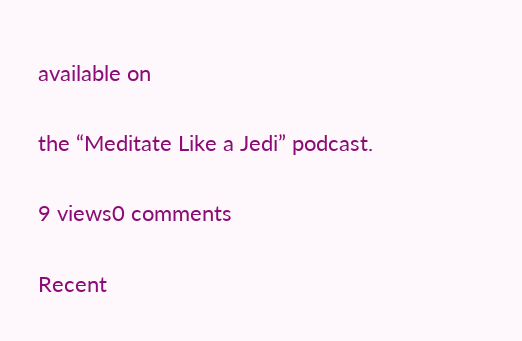available on

the “Meditate Like a Jedi” podcast.

9 views0 comments

Recent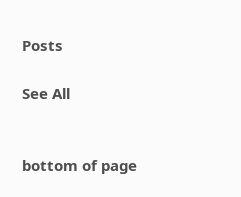Posts

See All


bottom of page